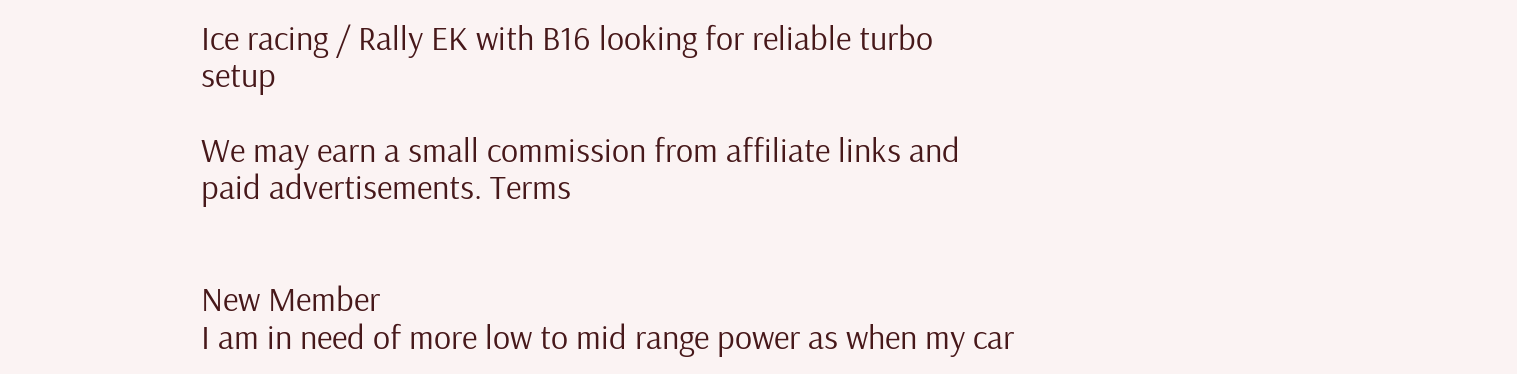Ice racing / Rally EK with B16 looking for reliable turbo setup

We may earn a small commission from affiliate links and paid advertisements. Terms


New Member
I am in need of more low to mid range power as when my car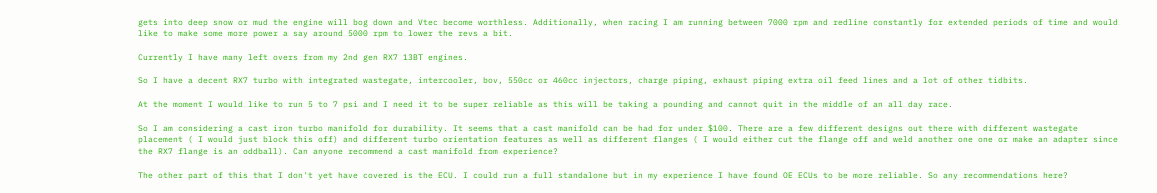gets into deep snow or mud the engine will bog down and Vtec become worthless. Additionally, when racing I am running between 7000 rpm and redline constantly for extended periods of time and would like to make some more power a say around 5000 rpm to lower the revs a bit.

Currently I have many left overs from my 2nd gen RX7 13BT engines.

So I have a decent RX7 turbo with integrated wastegate, intercooler, bov, 550cc or 460cc injectors, charge piping, exhaust piping extra oil feed lines and a lot of other tidbits.

At the moment I would like to run 5 to 7 psi and I need it to be super reliable as this will be taking a pounding and cannot quit in the middle of an all day race.

So I am considering a cast iron turbo manifold for durability. It seems that a cast manifold can be had for under $100. There are a few different designs out there with different wastegate placement ( I would just block this off) and different turbo orientation features as well as different flanges ( I would either cut the flange off and weld another one one or make an adapter since the RX7 flange is an oddball). Can anyone recommend a cast manifold from experience?

The other part of this that I don't yet have covered is the ECU. I could run a full standalone but in my experience I have found OE ECUs to be more reliable. So any recommendations here?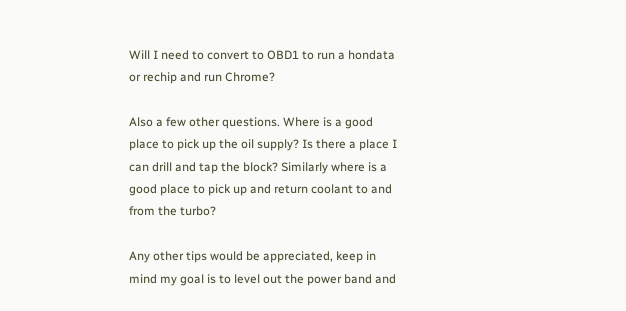Will I need to convert to OBD1 to run a hondata or rechip and run Chrome?

Also a few other questions. Where is a good place to pick up the oil supply? Is there a place I can drill and tap the block? Similarly where is a good place to pick up and return coolant to and from the turbo?

Any other tips would be appreciated, keep in mind my goal is to level out the power band and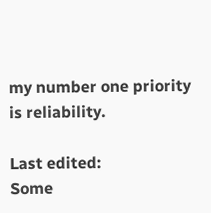my number one priority is reliability.

Last edited:
Some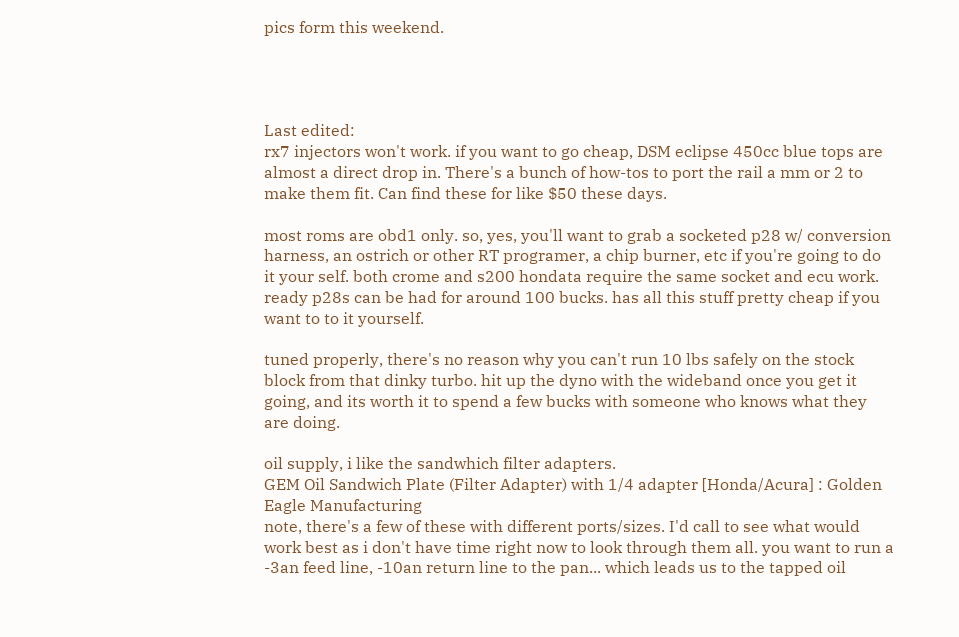pics form this weekend.




Last edited:
rx7 injectors won't work. if you want to go cheap, DSM eclipse 450cc blue tops are almost a direct drop in. There's a bunch of how-tos to port the rail a mm or 2 to make them fit. Can find these for like $50 these days.

most roms are obd1 only. so, yes, you'll want to grab a socketed p28 w/ conversion harness, an ostrich or other RT programer, a chip burner, etc if you're going to do it your self. both crome and s200 hondata require the same socket and ecu work. ready p28s can be had for around 100 bucks. has all this stuff pretty cheap if you want to to it yourself.

tuned properly, there's no reason why you can't run 10 lbs safely on the stock block from that dinky turbo. hit up the dyno with the wideband once you get it going, and its worth it to spend a few bucks with someone who knows what they are doing.

oil supply, i like the sandwhich filter adapters.
GEM Oil Sandwich Plate (Filter Adapter) with 1/4 adapter [Honda/Acura] : Golden Eagle Manufacturing
note, there's a few of these with different ports/sizes. I'd call to see what would work best as i don't have time right now to look through them all. you want to run a -3an feed line, -10an return line to the pan... which leads us to the tapped oil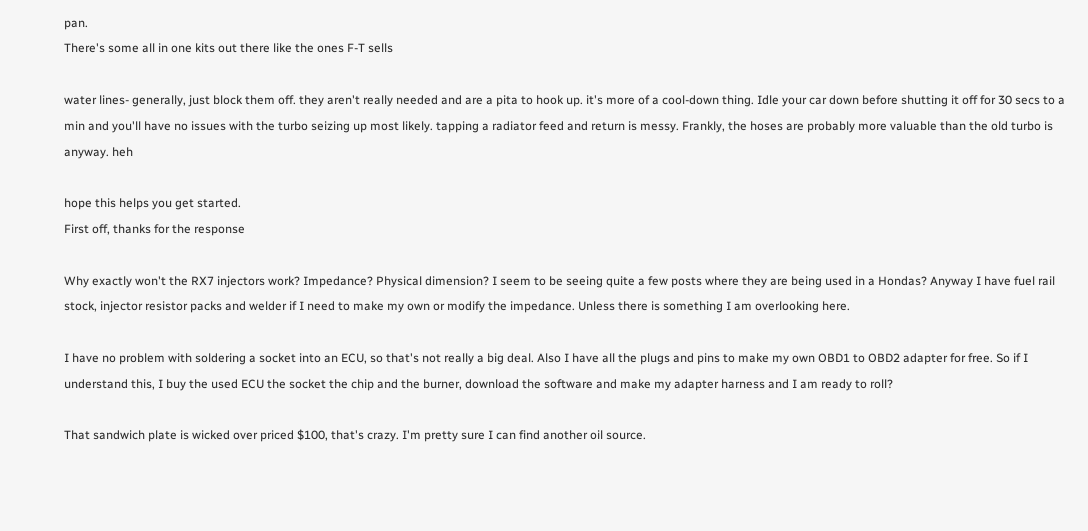pan.
There's some all in one kits out there like the ones F-T sells

water lines- generally, just block them off. they aren't really needed and are a pita to hook up. it's more of a cool-down thing. Idle your car down before shutting it off for 30 secs to a min and you'll have no issues with the turbo seizing up most likely. tapping a radiator feed and return is messy. Frankly, the hoses are probably more valuable than the old turbo is anyway. heh

hope this helps you get started.
First off, thanks for the response

Why exactly won't the RX7 injectors work? Impedance? Physical dimension? I seem to be seeing quite a few posts where they are being used in a Hondas? Anyway I have fuel rail stock, injector resistor packs and welder if I need to make my own or modify the impedance. Unless there is something I am overlooking here.

I have no problem with soldering a socket into an ECU, so that's not really a big deal. Also I have all the plugs and pins to make my own OBD1 to OBD2 adapter for free. So if I understand this, I buy the used ECU the socket the chip and the burner, download the software and make my adapter harness and I am ready to roll?

That sandwich plate is wicked over priced $100, that's crazy. I'm pretty sure I can find another oil source.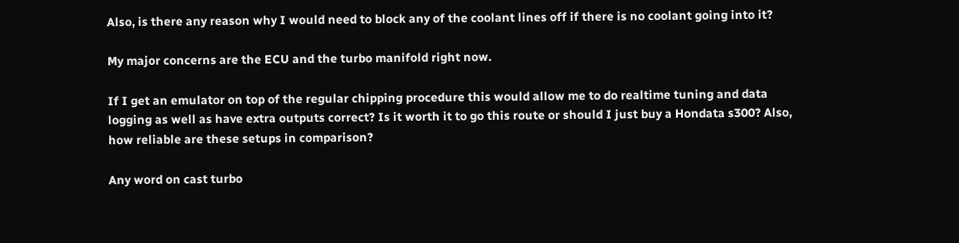Also, is there any reason why I would need to block any of the coolant lines off if there is no coolant going into it?

My major concerns are the ECU and the turbo manifold right now.

If I get an emulator on top of the regular chipping procedure this would allow me to do realtime tuning and data logging as well as have extra outputs correct? Is it worth it to go this route or should I just buy a Hondata s300? Also, how reliable are these setups in comparison?

Any word on cast turbo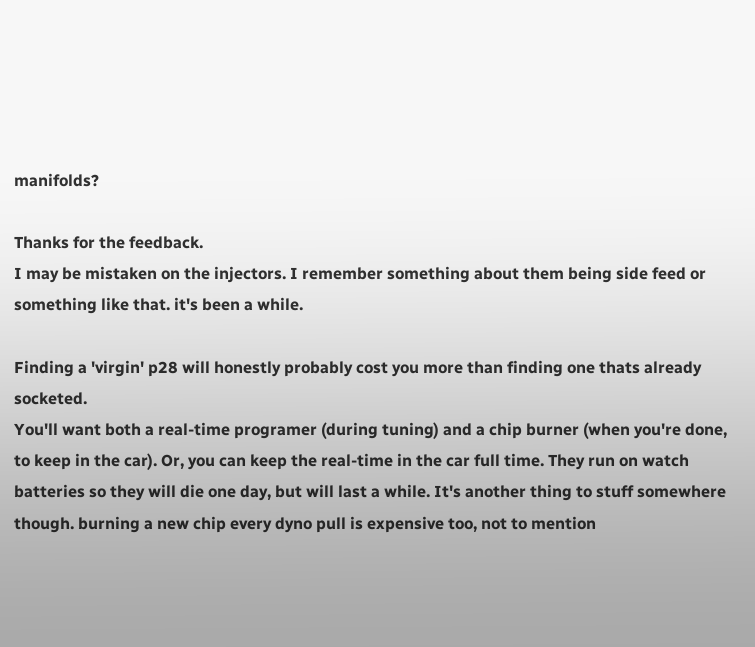manifolds?

Thanks for the feedback.
I may be mistaken on the injectors. I remember something about them being side feed or something like that. it's been a while.

Finding a 'virgin' p28 will honestly probably cost you more than finding one thats already socketed.
You'll want both a real-time programer (during tuning) and a chip burner (when you're done, to keep in the car). Or, you can keep the real-time in the car full time. They run on watch batteries so they will die one day, but will last a while. It's another thing to stuff somewhere though. burning a new chip every dyno pull is expensive too, not to mention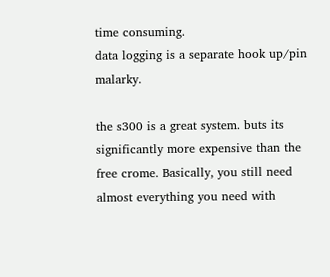time consuming.
data logging is a separate hook up/pin malarky.

the s300 is a great system. buts its significantly more expensive than the free crome. Basically, you still need almost everything you need with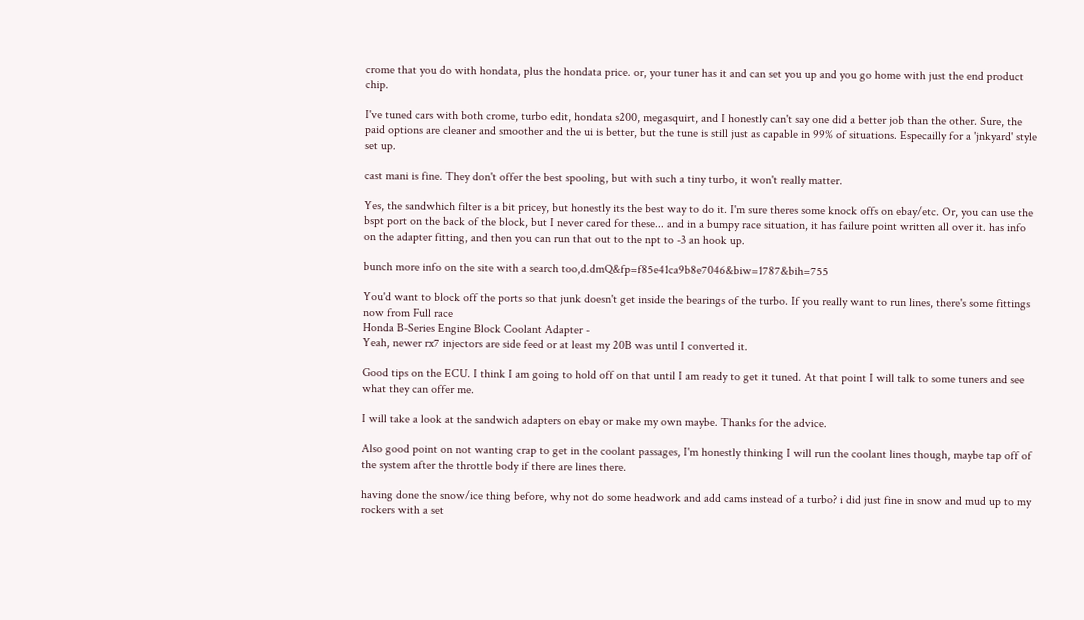crome that you do with hondata, plus the hondata price. or, your tuner has it and can set you up and you go home with just the end product chip.

I've tuned cars with both crome, turbo edit, hondata s200, megasquirt, and I honestly can't say one did a better job than the other. Sure, the paid options are cleaner and smoother and the ui is better, but the tune is still just as capable in 99% of situations. Especailly for a 'jnkyard' style set up.

cast mani is fine. They don't offer the best spooling, but with such a tiny turbo, it won't really matter.

Yes, the sandwhich filter is a bit pricey, but honestly its the best way to do it. I'm sure theres some knock offs on ebay/etc. Or, you can use the bspt port on the back of the block, but I never cared for these... and in a bumpy race situation, it has failure point written all over it. has info on the adapter fitting, and then you can run that out to the npt to -3 an hook up.

bunch more info on the site with a search too,d.dmQ&fp=f85e41ca9b8e7046&biw=1787&bih=755

You'd want to block off the ports so that junk doesn't get inside the bearings of the turbo. If you really want to run lines, there's some fittings now from Full race
Honda B-Series Engine Block Coolant Adapter -
Yeah, newer rx7 injectors are side feed or at least my 20B was until I converted it.

Good tips on the ECU. I think I am going to hold off on that until I am ready to get it tuned. At that point I will talk to some tuners and see what they can offer me.

I will take a look at the sandwich adapters on ebay or make my own maybe. Thanks for the advice.

Also good point on not wanting crap to get in the coolant passages, I'm honestly thinking I will run the coolant lines though, maybe tap off of the system after the throttle body if there are lines there.

having done the snow/ice thing before, why not do some headwork and add cams instead of a turbo? i did just fine in snow and mud up to my rockers with a set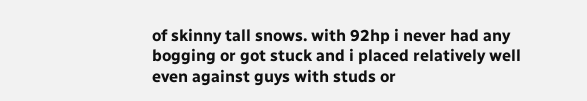of skinny tall snows. with 92hp i never had any bogging or got stuck and i placed relatively well even against guys with studs or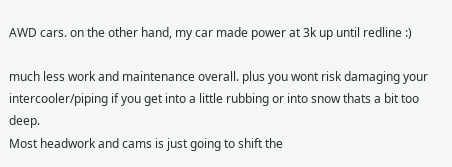AWD cars. on the other hand, my car made power at 3k up until redline :)

much less work and maintenance overall. plus you wont risk damaging your intercooler/piping if you get into a little rubbing or into snow thats a bit too deep.
Most headwork and cams is just going to shift the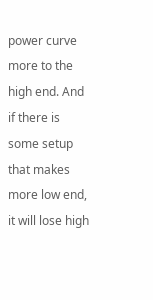power curve more to the high end. And if there is some setup that makes more low end, it will lose high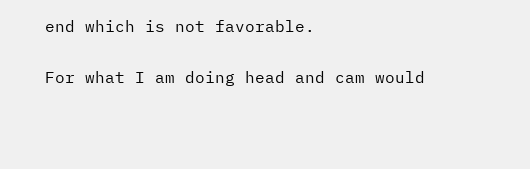end which is not favorable.

For what I am doing head and cam would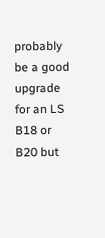probably be a good upgrade for an LS B18 or B20 but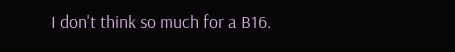I don't think so much for a B16.